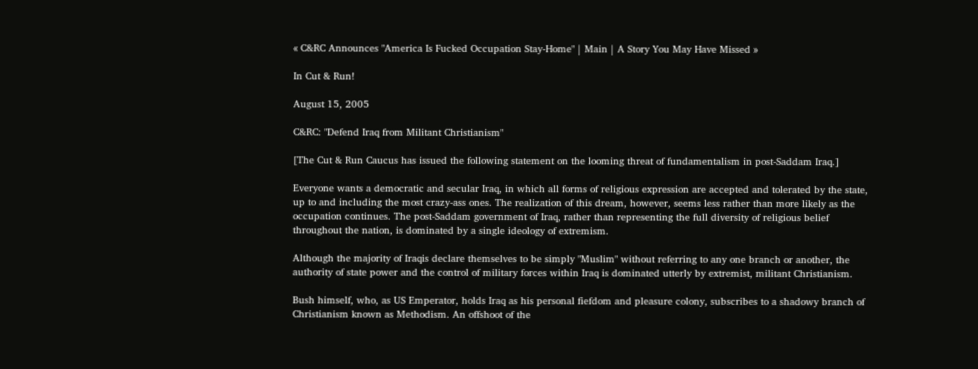« C&RC Announces "America Is Fucked Occupation Stay-Home" | Main | A Story You May Have Missed »

In Cut & Run!

August 15, 2005

C&RC: "Defend Iraq from Militant Christianism"

[The Cut & Run Caucus has issued the following statement on the looming threat of fundamentalism in post-Saddam Iraq.]

Everyone wants a democratic and secular Iraq, in which all forms of religious expression are accepted and tolerated by the state, up to and including the most crazy-ass ones. The realization of this dream, however, seems less rather than more likely as the occupation continues. The post-Saddam government of Iraq, rather than representing the full diversity of religious belief throughout the nation, is dominated by a single ideology of extremism.

Although the majority of Iraqis declare themselves to be simply "Muslim" without referring to any one branch or another, the authority of state power and the control of military forces within Iraq is dominated utterly by extremist, militant Christianism.

Bush himself, who, as US Emperator, holds Iraq as his personal fiefdom and pleasure colony, subscribes to a shadowy branch of Christianism known as Methodism. An offshoot of the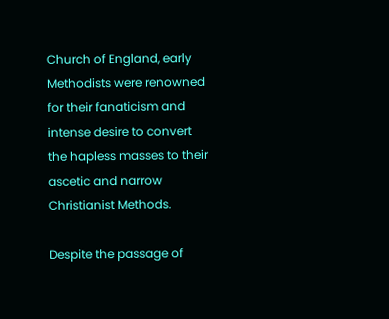Church of England, early Methodists were renowned for their fanaticism and intense desire to convert the hapless masses to their ascetic and narrow Christianist Methods.

Despite the passage of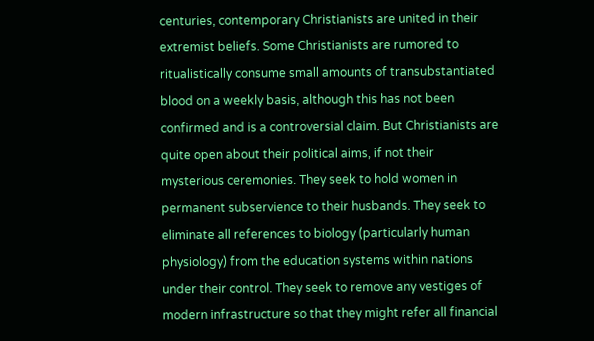centuries, contemporary Christianists are united in their extremist beliefs. Some Christianists are rumored to ritualistically consume small amounts of transubstantiated blood on a weekly basis, although this has not been confirmed and is a controversial claim. But Christianists are quite open about their political aims, if not their mysterious ceremonies. They seek to hold women in permanent subservience to their husbands. They seek to eliminate all references to biology (particularly human physiology) from the education systems within nations under their control. They seek to remove any vestiges of modern infrastructure so that they might refer all financial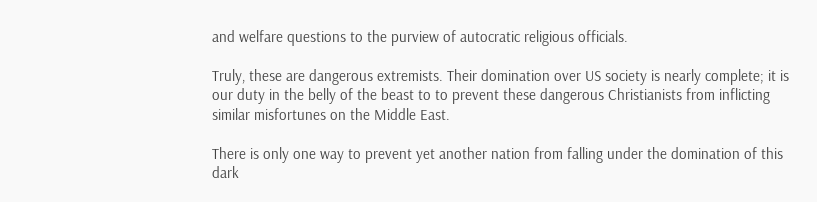and welfare questions to the purview of autocratic religious officials.

Truly, these are dangerous extremists. Their domination over US society is nearly complete; it is our duty in the belly of the beast to to prevent these dangerous Christianists from inflicting similar misfortunes on the Middle East.

There is only one way to prevent yet another nation from falling under the domination of this dark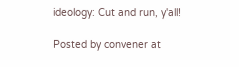ideology: Cut and run, y'all!

Posted by convener at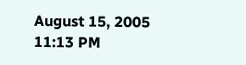August 15, 2005 11:13 PM